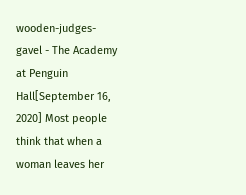wooden-judges-gavel - The Academy at Penguin Hall[September 16, 2020] Most people think that when a woman leaves her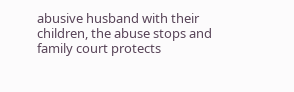abusive husband with their children, the abuse stops and family court protects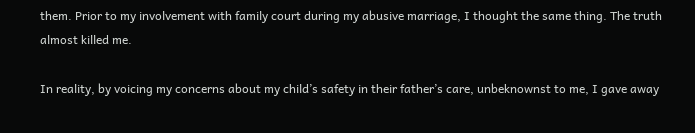them. Prior to my involvement with family court during my abusive marriage, I thought the same thing. The truth almost killed me.

In reality, by voicing my concerns about my child’s safety in their father’s care, unbeknownst to me, I gave away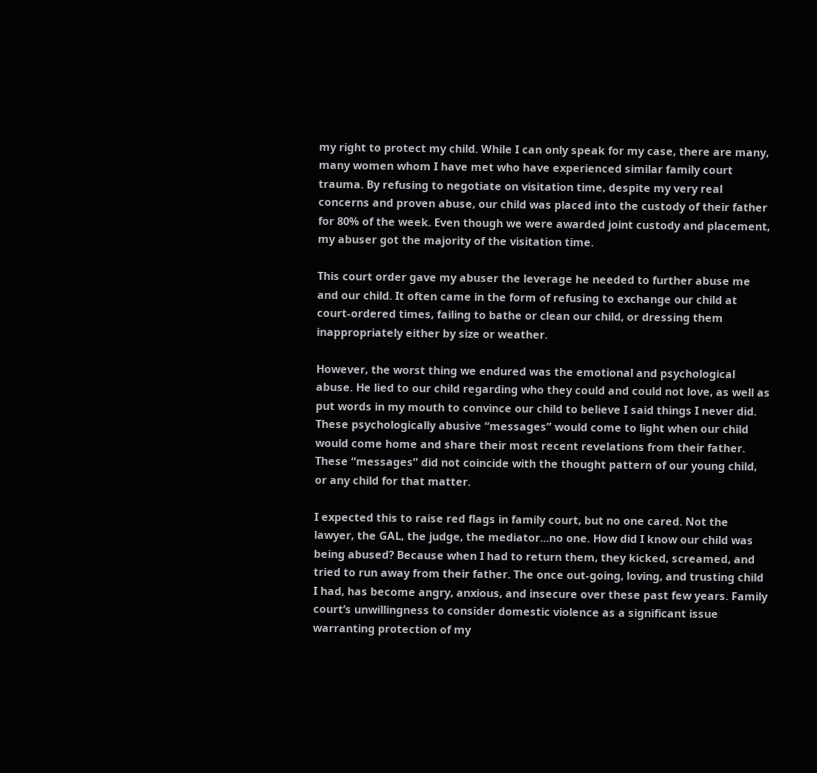my right to protect my child. While I can only speak for my case, there are many, many women whom I have met who have experienced similar family court trauma. By refusing to negotiate on visitation time, despite my very real concerns and proven abuse, our child was placed into the custody of their father for 80% of the week. Even though we were awarded joint custody and placement, my abuser got the majority of the visitation time.

This court order gave my abuser the leverage he needed to further abuse me and our child. It often came in the form of refusing to exchange our child at court-ordered times, failing to bathe or clean our child, or dressing them inappropriately either by size or weather.

However, the worst thing we endured was the emotional and psychological abuse. He lied to our child regarding who they could and could not love, as well as put words in my mouth to convince our child to believe I said things I never did. These psychologically abusive “messages” would come to light when our child would come home and share their most recent revelations from their father. These “messages” did not coincide with the thought pattern of our young child, or any child for that matter.

I expected this to raise red flags in family court, but no one cared. Not the lawyer, the GAL, the judge, the mediator...no one. How did I know our child was being abused? Because when I had to return them, they kicked, screamed, and tried to run away from their father. The once out-going, loving, and trusting child I had, has become angry, anxious, and insecure over these past few years. Family court’s unwillingness to consider domestic violence as a significant issue warranting protection of my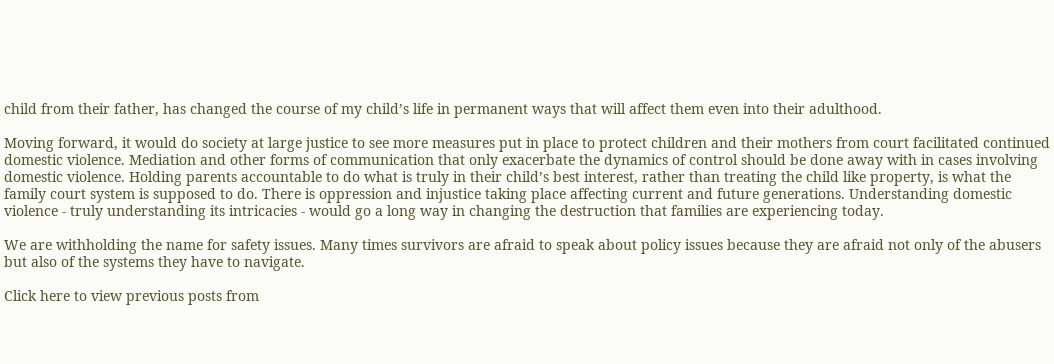child from their father, has changed the course of my child’s life in permanent ways that will affect them even into their adulthood.

Moving forward, it would do society at large justice to see more measures put in place to protect children and their mothers from court facilitated continued domestic violence. Mediation and other forms of communication that only exacerbate the dynamics of control should be done away with in cases involving domestic violence. Holding parents accountable to do what is truly in their child’s best interest, rather than treating the child like property, is what the family court system is supposed to do. There is oppression and injustice taking place affecting current and future generations. Understanding domestic violence - truly understanding its intricacies - would go a long way in changing the destruction that families are experiencing today.

We are withholding the name for safety issues. Many times survivors are afraid to speak about policy issues because they are afraid not only of the abusers but also of the systems they have to navigate.

Click here to view previous posts from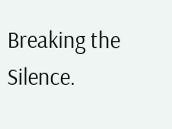Breaking the Silence.